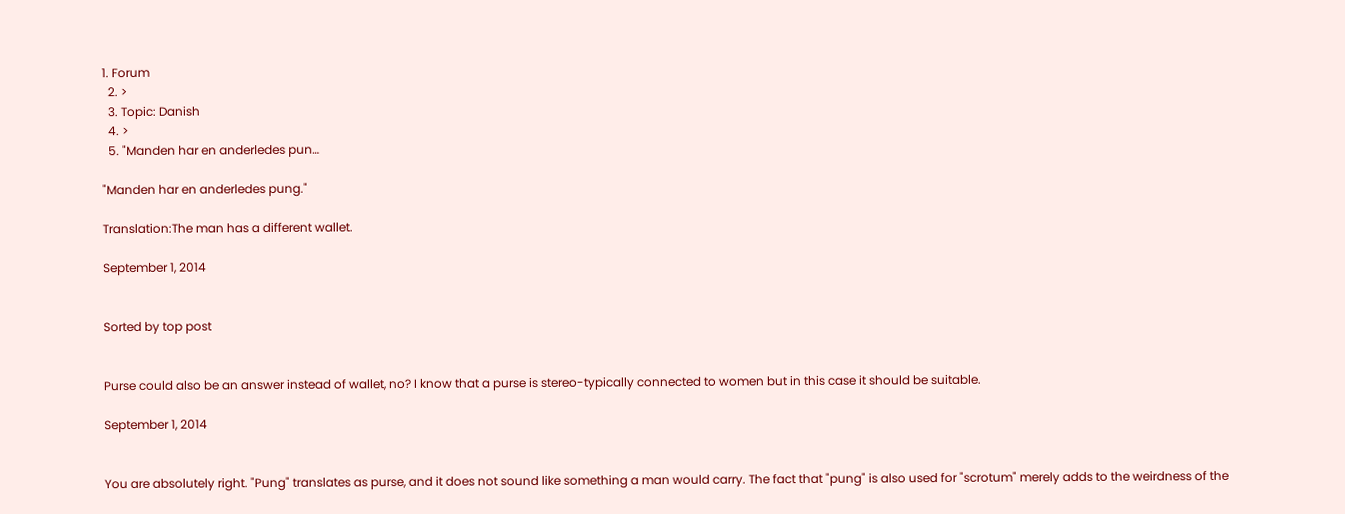1. Forum
  2. >
  3. Topic: Danish
  4. >
  5. "Manden har en anderledes pun…

"Manden har en anderledes pung."

Translation:The man has a different wallet.

September 1, 2014


Sorted by top post


Purse could also be an answer instead of wallet, no? I know that a purse is stereo-typically connected to women but in this case it should be suitable.

September 1, 2014


You are absolutely right. "Pung" translates as purse, and it does not sound like something a man would carry. The fact that "pung" is also used for "scrotum" merely adds to the weirdness of the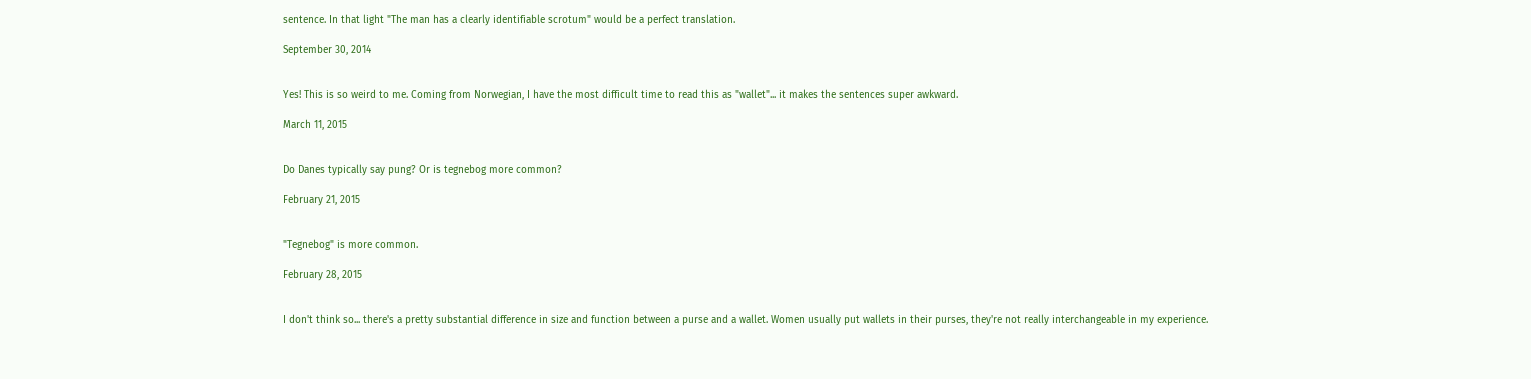sentence. In that light "The man has a clearly identifiable scrotum" would be a perfect translation.

September 30, 2014


Yes! This is so weird to me. Coming from Norwegian, I have the most difficult time to read this as "wallet"... it makes the sentences super awkward.

March 11, 2015


Do Danes typically say pung? Or is tegnebog more common?

February 21, 2015


"Tegnebog" is more common.

February 28, 2015


I don't think so... there's a pretty substantial difference in size and function between a purse and a wallet. Women usually put wallets in their purses, they're not really interchangeable in my experience.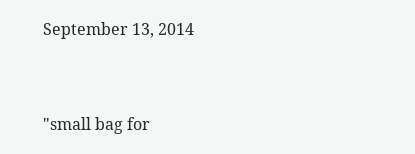September 13, 2014


"small bag for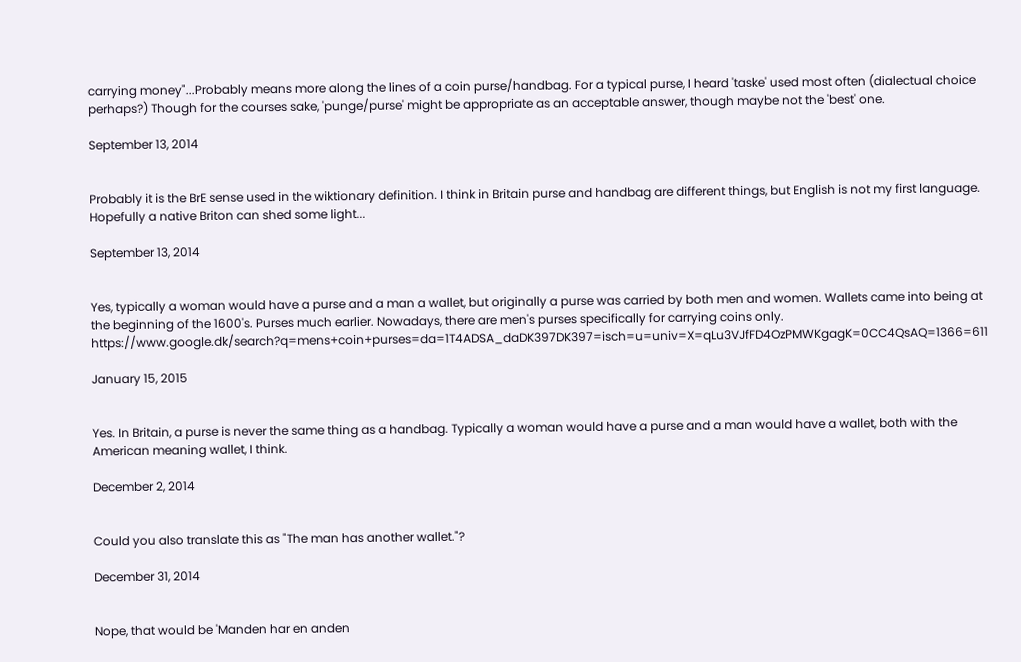carrying money"...Probably means more along the lines of a coin purse/handbag. For a typical purse, I heard 'taske' used most often (dialectual choice perhaps?) Though for the courses sake, 'punge/purse' might be appropriate as an acceptable answer, though maybe not the 'best' one.

September 13, 2014


Probably it is the BrE sense used in the wiktionary definition. I think in Britain purse and handbag are different things, but English is not my first language. Hopefully a native Briton can shed some light...

September 13, 2014


Yes, typically a woman would have a purse and a man a wallet, but originally a purse was carried by both men and women. Wallets came into being at the beginning of the 1600's. Purses much earlier. Nowadays, there are men's purses specifically for carrying coins only. https://www.google.dk/search?q=mens+coin+purses=da=1T4ADSA_daDK397DK397=isch=u=univ=X=qLu3VJfFD4OzPMWKgagK=0CC4QsAQ=1366=611

January 15, 2015


Yes. In Britain, a purse is never the same thing as a handbag. Typically a woman would have a purse and a man would have a wallet, both with the American meaning wallet, I think.

December 2, 2014


Could you also translate this as "The man has another wallet."?

December 31, 2014


Nope, that would be 'Manden har en anden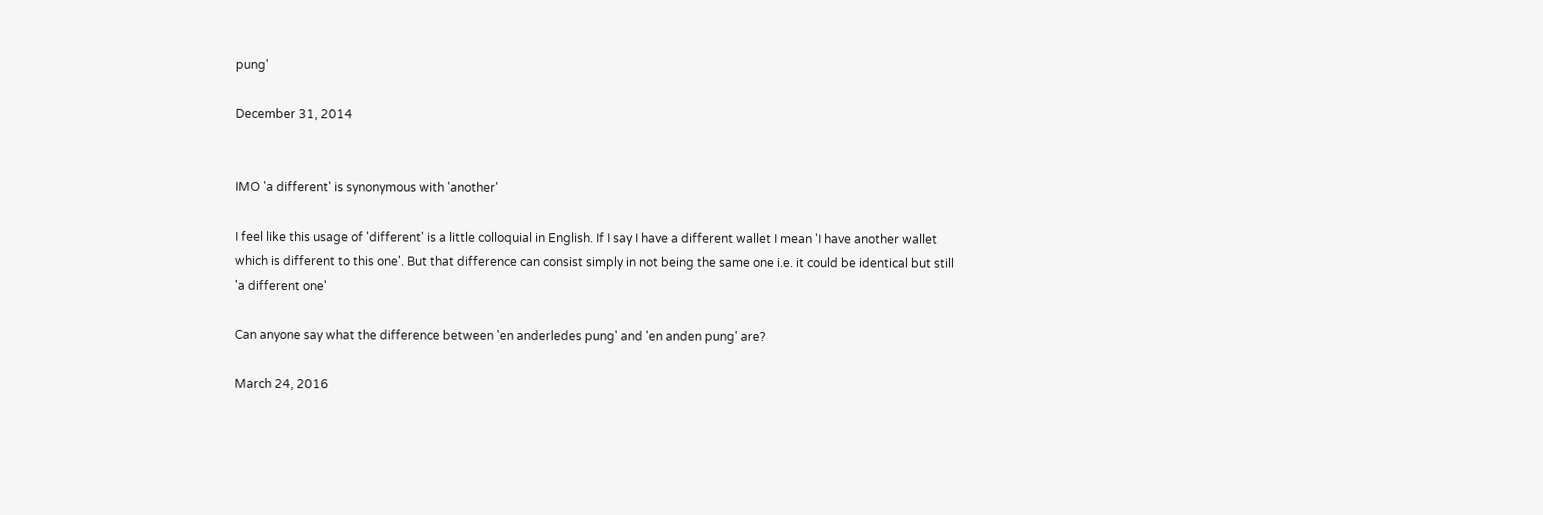pung'

December 31, 2014


IMO 'a different' is synonymous with 'another'

I feel like this usage of 'different' is a little colloquial in English. If I say I have a different wallet I mean 'I have another wallet which is different to this one'. But that difference can consist simply in not being the same one i.e. it could be identical but still 'a different one'

Can anyone say what the difference between 'en anderledes pung' and 'en anden pung' are?

March 24, 2016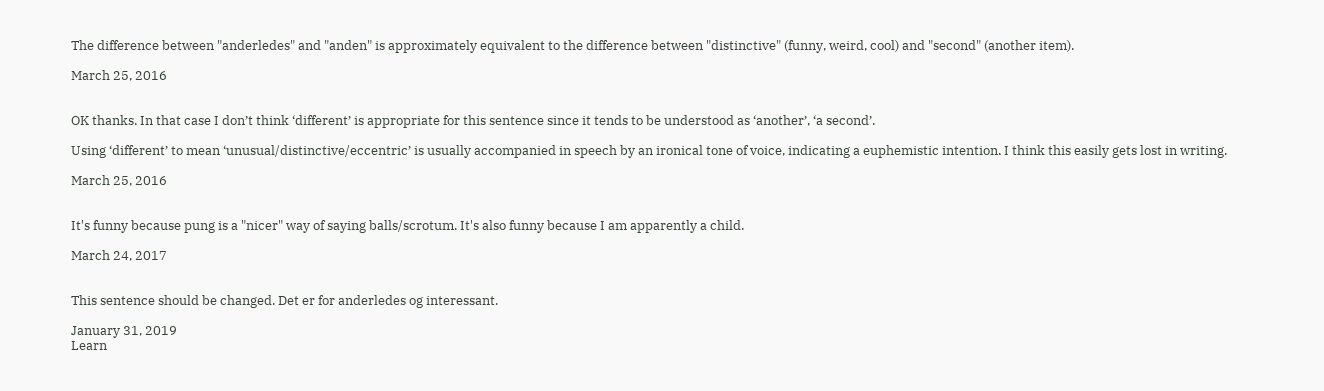The difference between "anderledes" and "anden" is approximately equivalent to the difference between "distinctive" (funny, weird, cool) and "second" (another item).

March 25, 2016


OK thanks. In that case I don’t think ‘different’ is appropriate for this sentence since it tends to be understood as ‘another’, ‘a second’.

Using ‘different’ to mean ‘unusual/distinctive/eccentric’ is usually accompanied in speech by an ironical tone of voice, indicating a euphemistic intention. I think this easily gets lost in writing.

March 25, 2016


It's funny because pung is a "nicer" way of saying balls/scrotum. It's also funny because I am apparently a child.

March 24, 2017


This sentence should be changed. Det er for anderledes og interessant.

January 31, 2019
Learn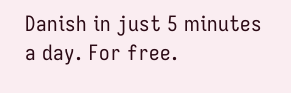Danish in just 5 minutes a day. For free.